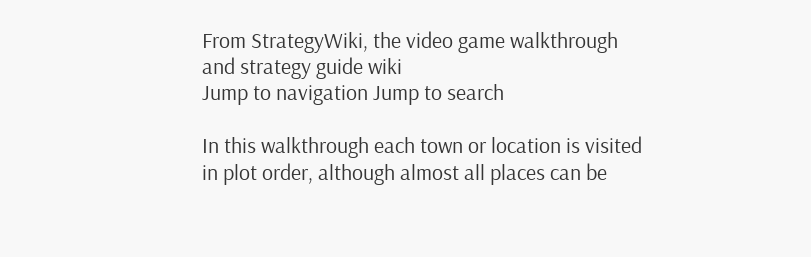From StrategyWiki, the video game walkthrough and strategy guide wiki
Jump to navigation Jump to search

In this walkthrough each town or location is visited in plot order, although almost all places can be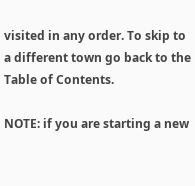visited in any order. To skip to a different town go back to the Table of Contents.

NOTE: if you are starting a new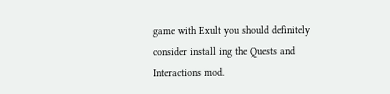game with Exult you should definitely consider install ing the Quests and Interactions mod.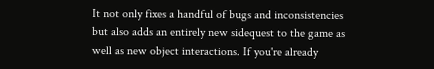It not only fixes a handful of bugs and inconsistencies but also adds an entirely new sidequest to the game as well as new object interactions. If you're already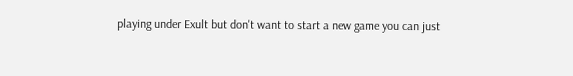playing under Exult but don't want to start a new game you can just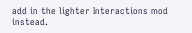add in the lighter Interactions mod instead.